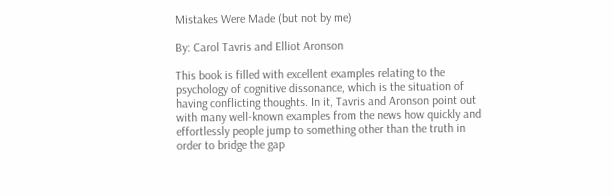Mistakes Were Made (but not by me)

By: Carol Tavris and Elliot Aronson

This book is filled with excellent examples relating to the psychology of cognitive dissonance, which is the situation of having conflicting thoughts. In it, Tavris and Aronson point out with many well-known examples from the news how quickly and effortlessly people jump to something other than the truth in order to bridge the gap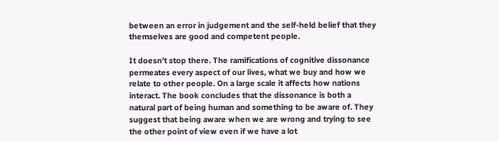between an error in judgement and the self-held belief that they themselves are good and competent people.

It doesn’t stop there. The ramifications of cognitive dissonance permeates every aspect of our lives, what we buy and how we relate to other people. On a large scale it affects how nations interact. The book concludes that the dissonance is both a natural part of being human and something to be aware of. They suggest that being aware when we are wrong and trying to see the other point of view even if we have a lot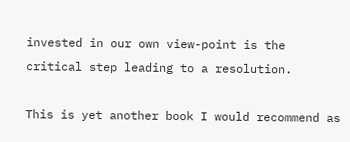invested in our own view-point is the critical step leading to a resolution.

This is yet another book I would recommend as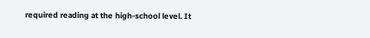required reading at the high-school level. It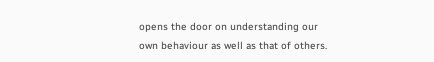opens the door on understanding our own behaviour as well as that of others.